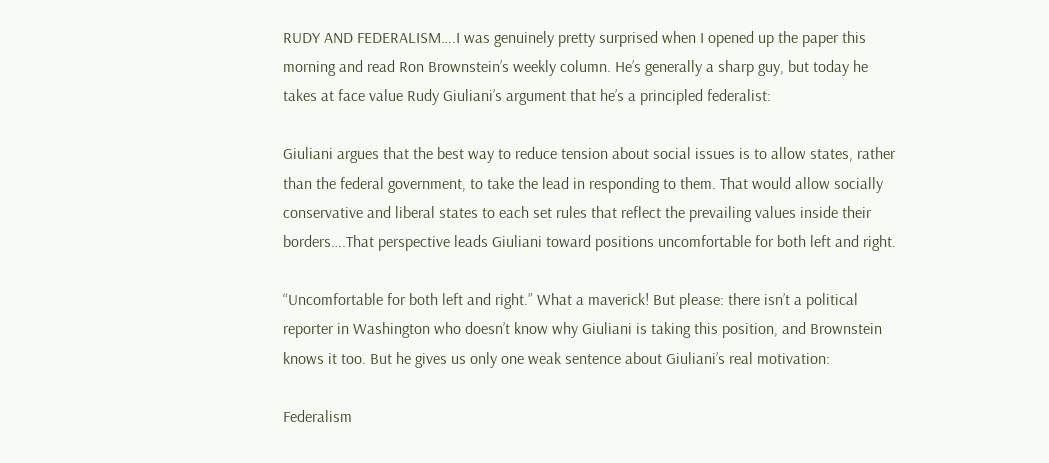RUDY AND FEDERALISM….I was genuinely pretty surprised when I opened up the paper this morning and read Ron Brownstein’s weekly column. He’s generally a sharp guy, but today he takes at face value Rudy Giuliani’s argument that he’s a principled federalist:

Giuliani argues that the best way to reduce tension about social issues is to allow states, rather than the federal government, to take the lead in responding to them. That would allow socially conservative and liberal states to each set rules that reflect the prevailing values inside their borders….That perspective leads Giuliani toward positions uncomfortable for both left and right.

“Uncomfortable for both left and right.” What a maverick! But please: there isn’t a political reporter in Washington who doesn’t know why Giuliani is taking this position, and Brownstein knows it too. But he gives us only one weak sentence about Giuliani’s real motivation:

Federalism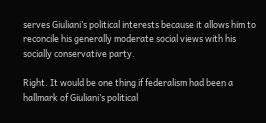serves Giuliani’s political interests because it allows him to reconcile his generally moderate social views with his socially conservative party.

Right. It would be one thing if federalism had been a hallmark of Giuliani’s political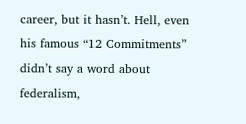career, but it hasn’t. Hell, even his famous “12 Commitments” didn’t say a word about federalism,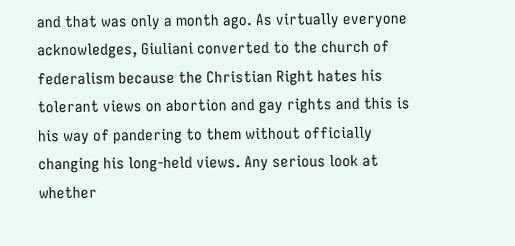and that was only a month ago. As virtually everyone acknowledges, Giuliani converted to the church of federalism because the Christian Right hates his tolerant views on abortion and gay rights and this is his way of pandering to them without officially changing his long-held views. Any serious look at whether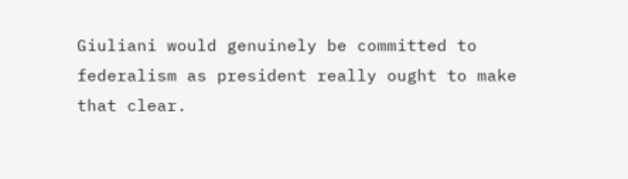Giuliani would genuinely be committed to federalism as president really ought to make that clear.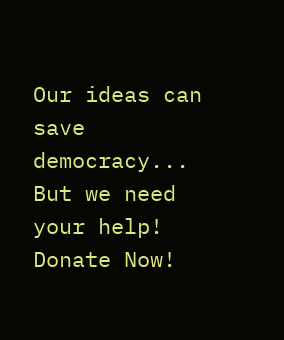Our ideas can save democracy... But we need your help! Donate Now!